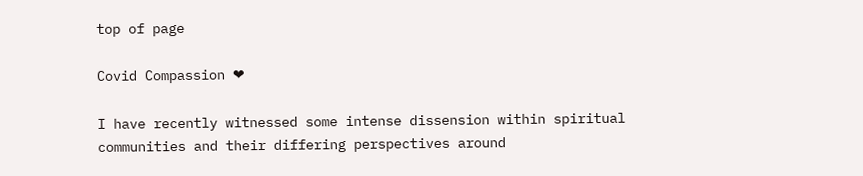top of page

Covid Compassion ❤

I have recently witnessed some intense dissension within spiritual communities and their differing perspectives around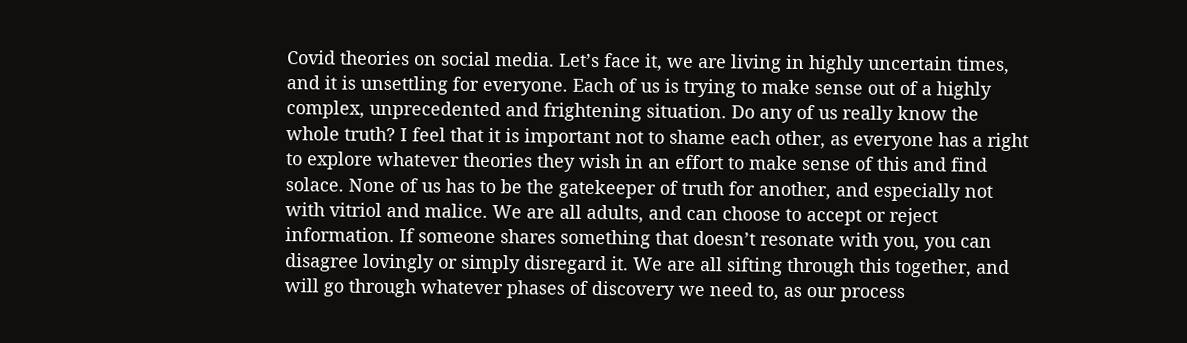Covid theories on social media. Let’s face it, we are living in highly uncertain times, and it is unsettling for everyone. Each of us is trying to make sense out of a highly complex, unprecedented and frightening situation. Do any of us really know the whole truth? I feel that it is important not to shame each other, as everyone has a right to explore whatever theories they wish in an effort to make sense of this and find solace. None of us has to be the gatekeeper of truth for another, and especially not with vitriol and malice. We are all adults, and can choose to accept or reject information. If someone shares something that doesn’t resonate with you, you can disagree lovingly or simply disregard it. We are all sifting through this together, and will go through whatever phases of discovery we need to, as our process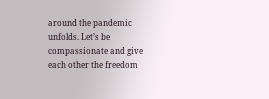around the pandemic unfolds. Let’s be compassionate and give each other the freedom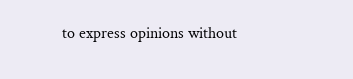to express opinions without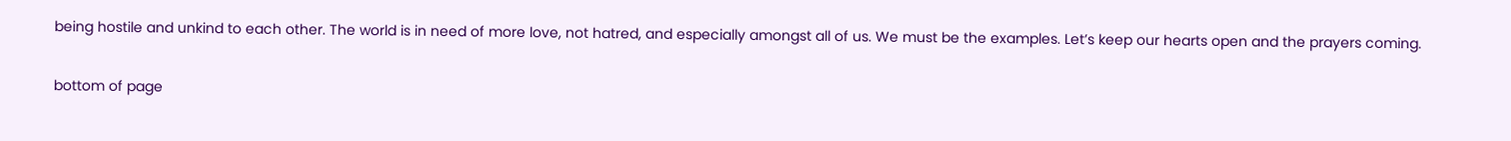being hostile and unkind to each other. The world is in need of more love, not hatred, and especially amongst all of us. We must be the examples. Let’s keep our hearts open and the prayers coming.


bottom of page